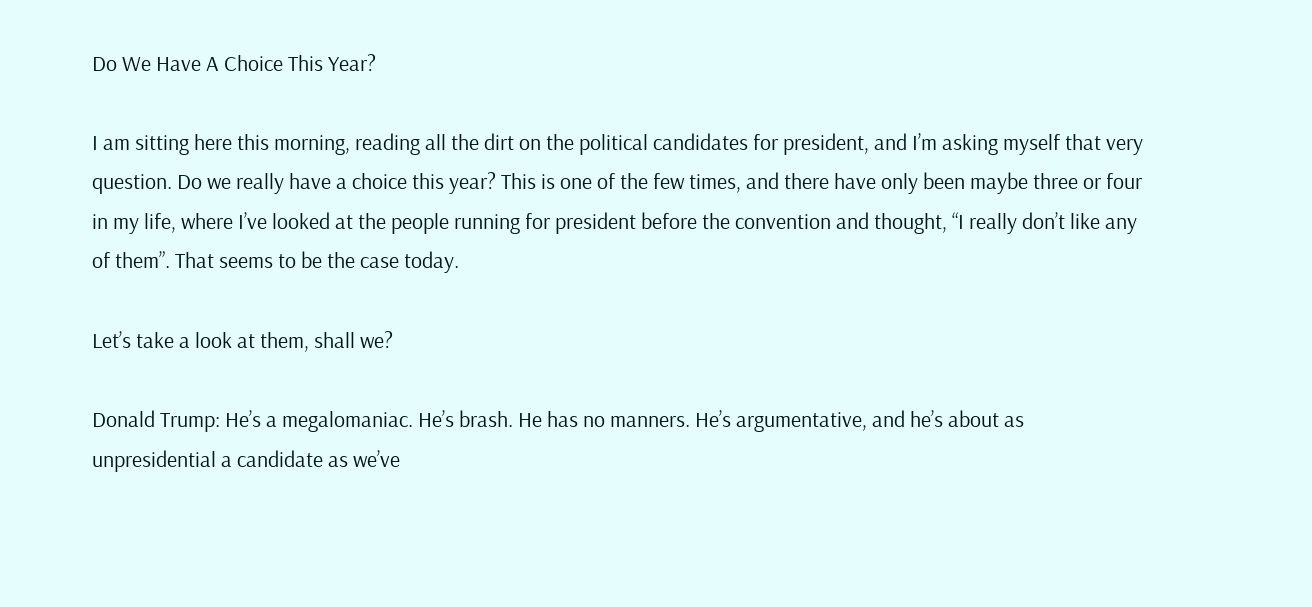Do We Have A Choice This Year?

I am sitting here this morning, reading all the dirt on the political candidates for president, and I’m asking myself that very question. Do we really have a choice this year? This is one of the few times, and there have only been maybe three or four in my life, where I’ve looked at the people running for president before the convention and thought, “I really don’t like any of them”. That seems to be the case today.

Let’s take a look at them, shall we?

Donald Trump: He’s a megalomaniac. He’s brash. He has no manners. He’s argumentative, and he’s about as unpresidential a candidate as we’ve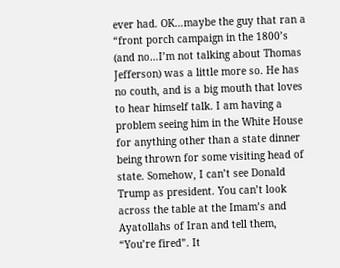ever had. OK…maybe the guy that ran a “front porch campaign in the 1800’s (and no…I’m not talking about Thomas Jefferson) was a little more so. He has no couth, and is a big mouth that loves to hear himself talk. I am having a problem seeing him in the White House for anything other than a state dinner being thrown for some visiting head of state. Somehow, I can’t see Donald Trump as president. You can’t look across the table at the Imam’s and Ayatollahs of Iran and tell them, “You’re fired”. It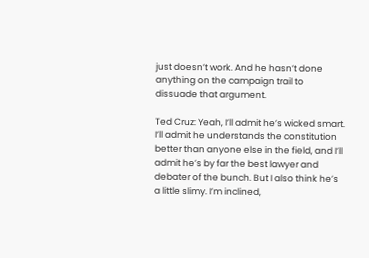just doesn’t work. And he hasn’t done anything on the campaign trail to dissuade that argument.

Ted Cruz: Yeah, I’ll admit he’s wicked smart. I’ll admit he understands the constitution better than anyone else in the field, and I’ll admit he’s by far the best lawyer and debater of the bunch. But I also think he’s a little slimy. I’m inclined,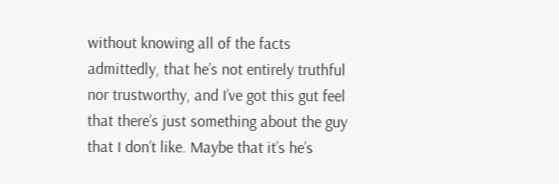without knowing all of the facts admittedly, that he’s not entirely truthful nor trustworthy, and I’ve got this gut feel that there’s just something about the guy that I don’t like. Maybe that it’s he’s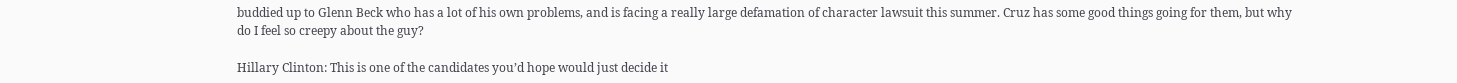buddied up to Glenn Beck who has a lot of his own problems, and is facing a really large defamation of character lawsuit this summer. Cruz has some good things going for them, but why do I feel so creepy about the guy?

Hillary Clinton: This is one of the candidates you’d hope would just decide it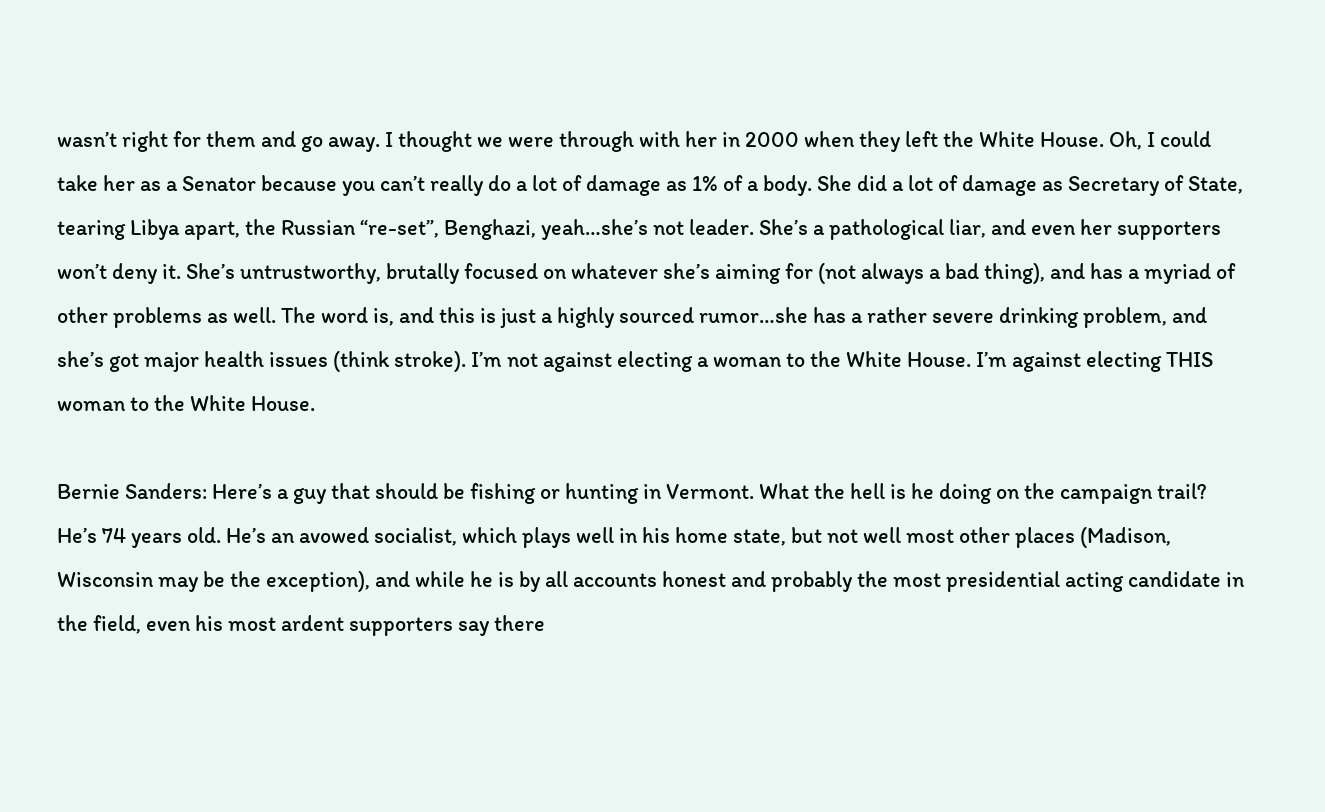wasn’t right for them and go away. I thought we were through with her in 2000 when they left the White House. Oh, I could take her as a Senator because you can’t really do a lot of damage as 1% of a body. She did a lot of damage as Secretary of State, tearing Libya apart, the Russian “re-set”, Benghazi, yeah…she’s not leader. She’s a pathological liar, and even her supporters won’t deny it. She’s untrustworthy, brutally focused on whatever she’s aiming for (not always a bad thing), and has a myriad of other problems as well. The word is, and this is just a highly sourced rumor…she has a rather severe drinking problem, and she’s got major health issues (think stroke). I’m not against electing a woman to the White House. I’m against electing THIS woman to the White House.

Bernie Sanders: Here’s a guy that should be fishing or hunting in Vermont. What the hell is he doing on the campaign trail? He’s 74 years old. He’s an avowed socialist, which plays well in his home state, but not well most other places (Madison, Wisconsin may be the exception), and while he is by all accounts honest and probably the most presidential acting candidate in the field, even his most ardent supporters say there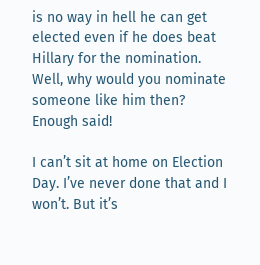is no way in hell he can get elected even if he does beat Hillary for the nomination. Well, why would you nominate someone like him then? Enough said!

I can’t sit at home on Election Day. I’ve never done that and I won’t. But it’s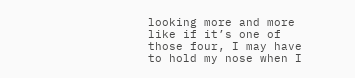looking more and more like if it’s one of those four, I may have to hold my nose when I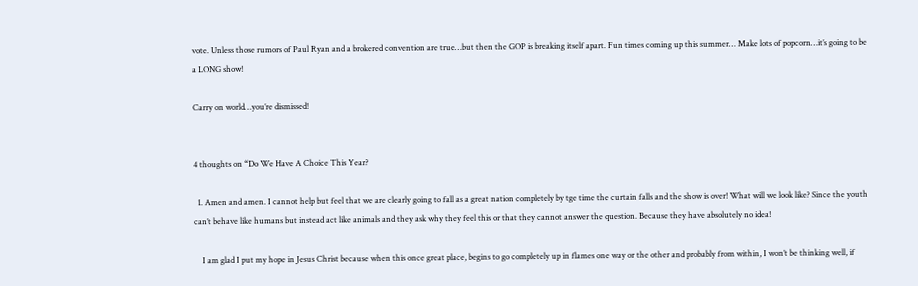vote. Unless those rumors of Paul Ryan and a brokered convention are true…but then the GOP is breaking itself apart. Fun times coming up this summer… Make lots of popcorn…it’s going to be a LONG show!

Carry on world…you’re dismissed!


4 thoughts on “Do We Have A Choice This Year?

  1. Amen and amen. I cannot help but feel that we are clearly going to fall as a great nation completely by tge time the curtain falls and the show is over! What will we look like? Since the youth can’t behave like humans but instead act like animals and they ask why they feel this or that they cannot answer the question. Because they have absolutely no idea!

    I am glad I put my hope in Jesus Christ because when this once great place, begins to go completely up in flames one way or the other and probably from within, I won’t be thinking well, if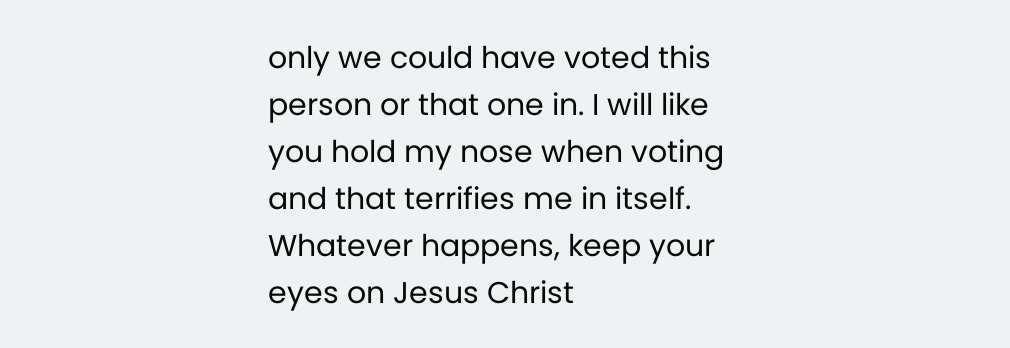only we could have voted this person or that one in. I will like you hold my nose when voting and that terrifies me in itself. Whatever happens, keep your eyes on Jesus Christ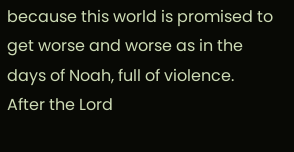because this world is promised to get worse and worse as in the days of Noah, full of violence. After the Lord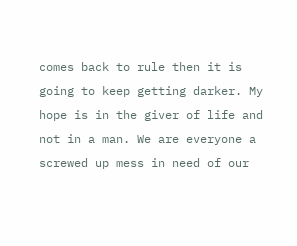comes back to rule then it is going to keep getting darker. My hope is in the giver of life and not in a man. We are everyone a screwed up mess in need of our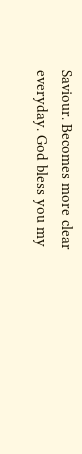Saviour. Becomes more clear everyday. God bless you my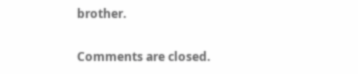brother.

Comments are closed.